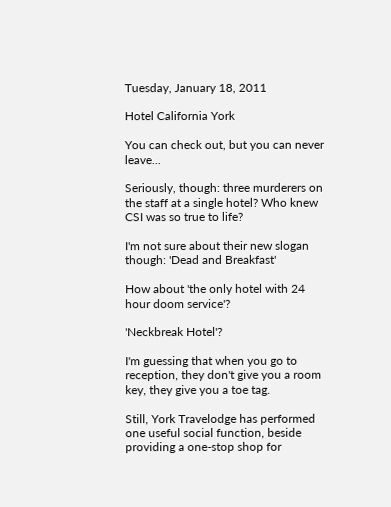Tuesday, January 18, 2011

Hotel California York

You can check out, but you can never leave...

Seriously, though: three murderers on the staff at a single hotel? Who knew CSI was so true to life?

I'm not sure about their new slogan though: 'Dead and Breakfast'

How about 'the only hotel with 24 hour doom service'?

'Neckbreak Hotel'?

I'm guessing that when you go to reception, they don't give you a room key, they give you a toe tag.

Still, York Travelodge has performed one useful social function, beside providing a one-stop shop for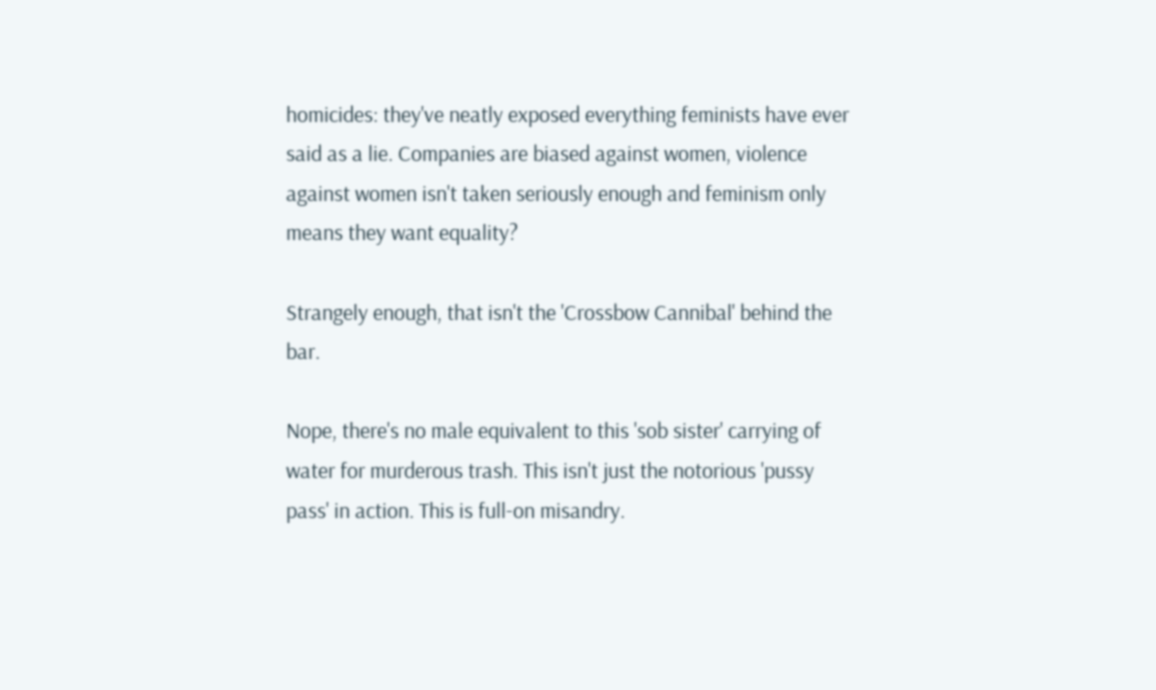homicides: they've neatly exposed everything feminists have ever said as a lie. Companies are biased against women, violence against women isn't taken seriously enough and feminism only means they want equality?

Strangely enough, that isn't the 'Crossbow Cannibal' behind the bar.

Nope, there's no male equivalent to this 'sob sister' carrying of water for murderous trash. This isn't just the notorious 'pussy pass' in action. This is full-on misandry.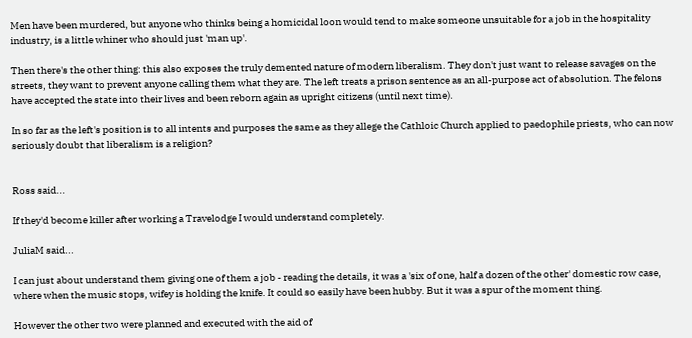Men have been murdered, but anyone who thinks being a homicidal loon would tend to make someone unsuitable for a job in the hospitality industry, is a little whiner who should just 'man up'.

Then there's the other thing: this also exposes the truly demented nature of modern liberalism. They don't just want to release savages on the streets, they want to prevent anyone calling them what they are. The left treats a prison sentence as an all-purpose act of absolution. The felons have accepted the state into their lives and been reborn again as upright citizens (until next time).

In so far as the left's position is to all intents and purposes the same as they allege the Cathloic Church applied to paedophile priests, who can now seriously doubt that liberalism is a religion?


Ross said...

If they'd become killer after working a Travelodge I would understand completely.

JuliaM said...

I can just about understand them giving one of them a job - reading the details, it was a 'six of one, half a dozen of the other' domestic row case, where when the music stops, wifey is holding the knife. It could so easily have been hubby. But it was a spur of the moment thing.

However the other two were planned and executed with the aid of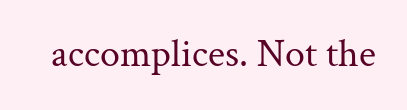accomplices. Not the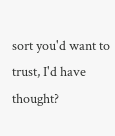sort you'd want to trust, I'd have thought?